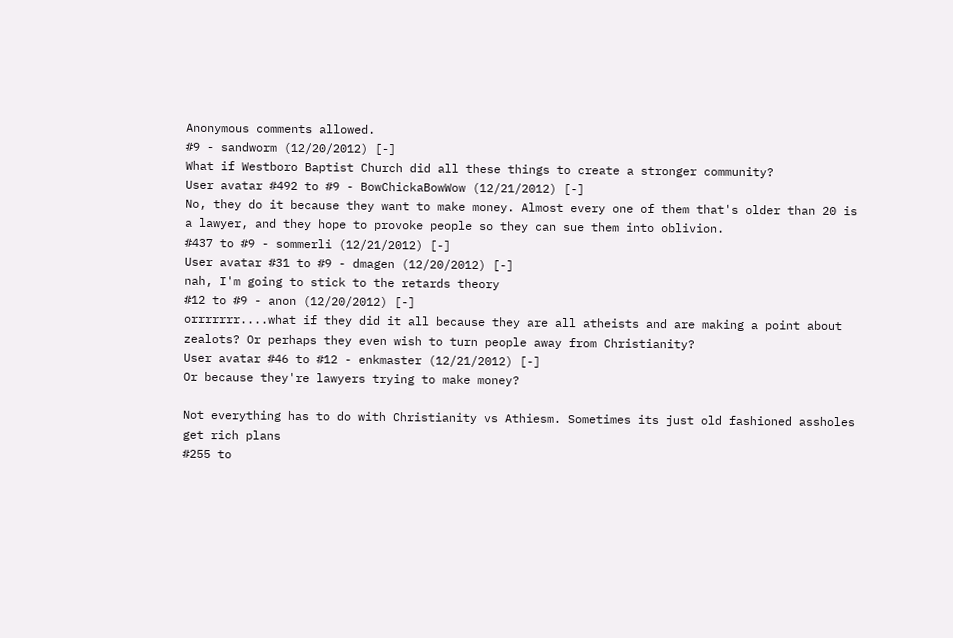Anonymous comments allowed.
#9 - sandworm (12/20/2012) [-]
What if Westboro Baptist Church did all these things to create a stronger community?
User avatar #492 to #9 - BowChickaBowWow (12/21/2012) [-]
No, they do it because they want to make money. Almost every one of them that's older than 20 is a lawyer, and they hope to provoke people so they can sue them into oblivion.
#437 to #9 - sommerli (12/21/2012) [-]
User avatar #31 to #9 - dmagen (12/20/2012) [-]
nah, I'm going to stick to the retards theory
#12 to #9 - anon (12/20/2012) [-]
orrrrrrr....what if they did it all because they are all atheists and are making a point about zealots? Or perhaps they even wish to turn people away from Christianity?
User avatar #46 to #12 - enkmaster (12/21/2012) [-]
Or because they're lawyers trying to make money?

Not everything has to do with Christianity vs Athiesm. Sometimes its just old fashioned assholes get rich plans
#255 to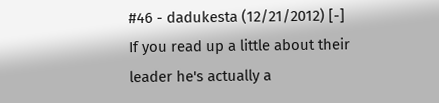#46 - dadukesta (12/21/2012) [-]
If you read up a little about their leader he's actually a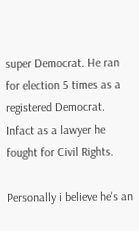super Democrat. He ran for election 5 times as a registered Democrat. Infact as a lawyer he fought for Civil Rights.

Personally i believe he's an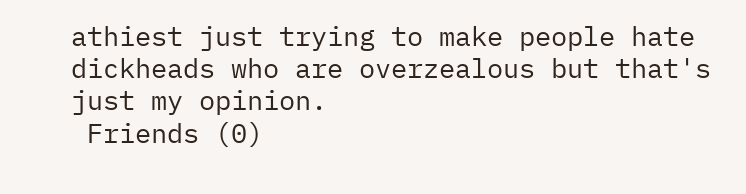athiest just trying to make people hate dickheads who are overzealous but that's just my opinion.
 Friends (0)